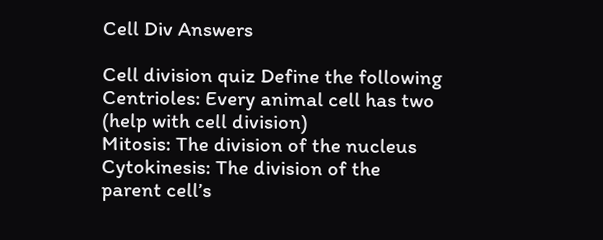Cell Div Answers

Cell division quiz Define the following
Centrioles: Every animal cell has two (help with cell division)
Mitosis: The division of the nucleus
Cytokinesis: The division of the parent cell’s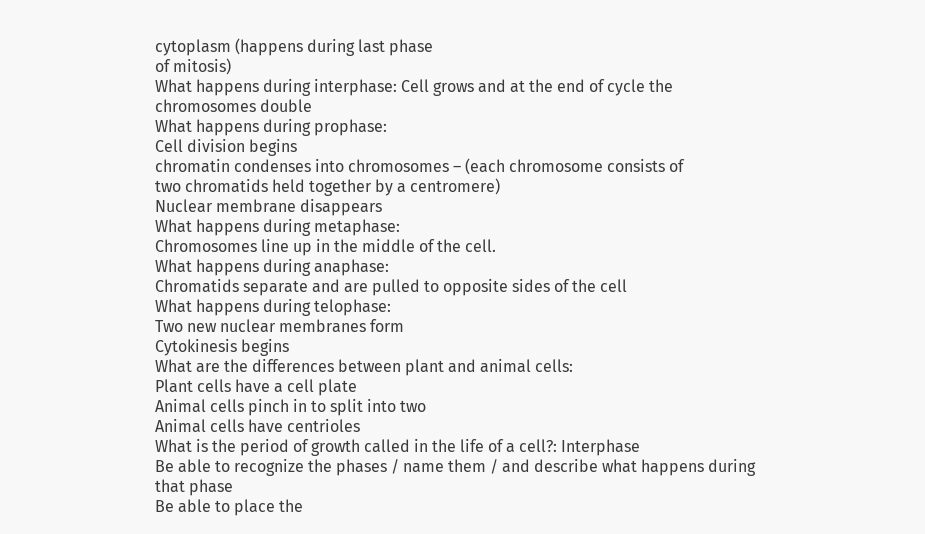cytoplasm (happens during last phase
of mitosis)
What happens during interphase: Cell grows and at the end of cycle the
chromosomes double
What happens during prophase:
Cell division begins
chromatin condenses into chromosomes – (each chromosome consists of
two chromatids held together by a centromere)
Nuclear membrane disappears
What happens during metaphase:
Chromosomes line up in the middle of the cell.
What happens during anaphase:
Chromatids separate and are pulled to opposite sides of the cell
What happens during telophase:
Two new nuclear membranes form
Cytokinesis begins
What are the differences between plant and animal cells:
Plant cells have a cell plate
Animal cells pinch in to split into two
Animal cells have centrioles
What is the period of growth called in the life of a cell?: Interphase
Be able to recognize the phases / name them / and describe what happens during
that phase
Be able to place the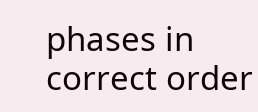phases in correct order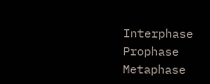Interphase
Prophase
Metaphase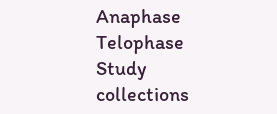Anaphase
Telophase
Study collections